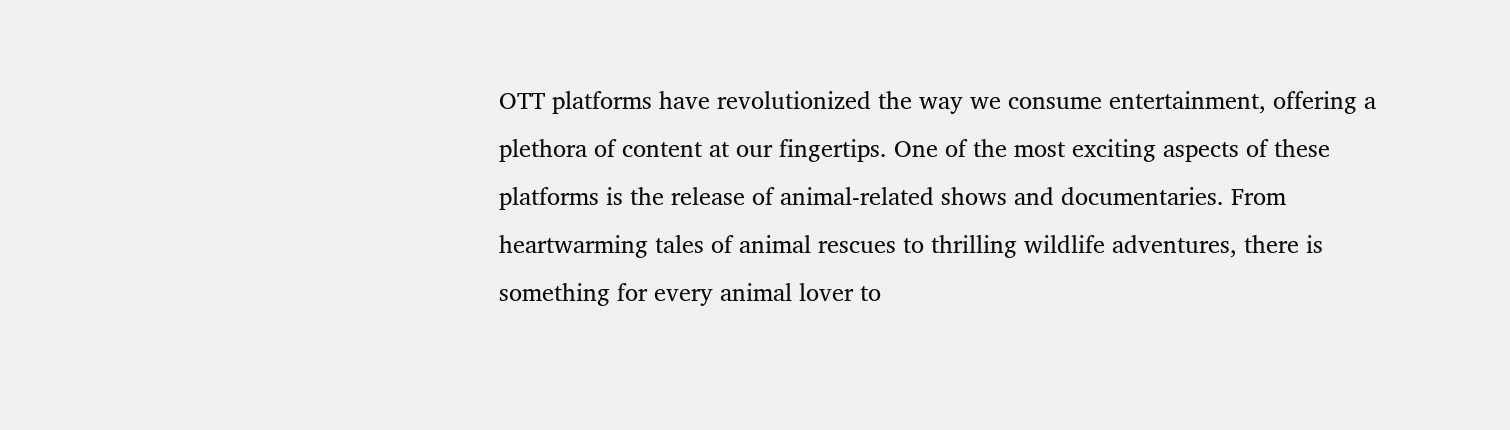OTT platforms have revolutionized the way we consume entertainment, offering a plethora of content at our fingertips. One of the most exciting aspects of these platforms is the release of animal-related shows and documentaries. From heartwarming tales of animal rescues to thrilling wildlife adventures, there is something for every animal lover to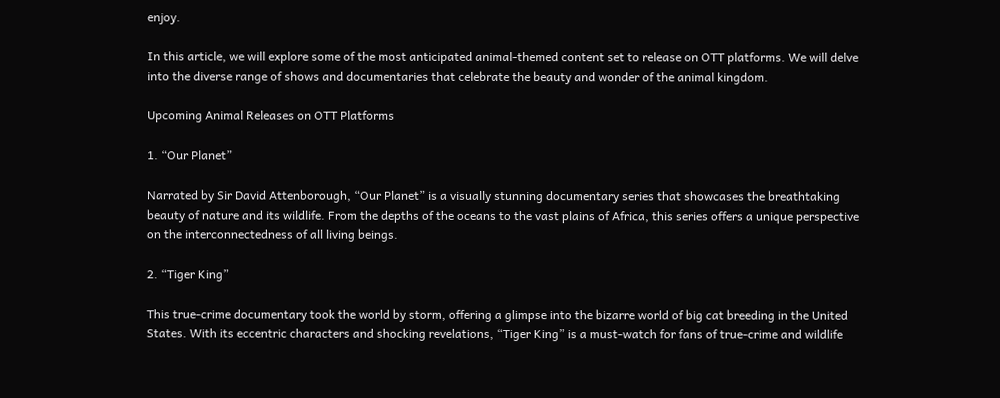enjoy.

In this article, we will explore some of the most anticipated animal-themed content set to release on OTT platforms. We will delve into the diverse range of shows and documentaries that celebrate the beauty and wonder of the animal kingdom.

Upcoming Animal Releases on OTT Platforms

1. “Our Planet”

Narrated by Sir David Attenborough, “Our Planet” is a visually stunning documentary series that showcases the breathtaking beauty of nature and its wildlife. From the depths of the oceans to the vast plains of Africa, this series offers a unique perspective on the interconnectedness of all living beings.

2. “Tiger King”

This true-crime documentary took the world by storm, offering a glimpse into the bizarre world of big cat breeding in the United States. With its eccentric characters and shocking revelations, “Tiger King” is a must-watch for fans of true-crime and wildlife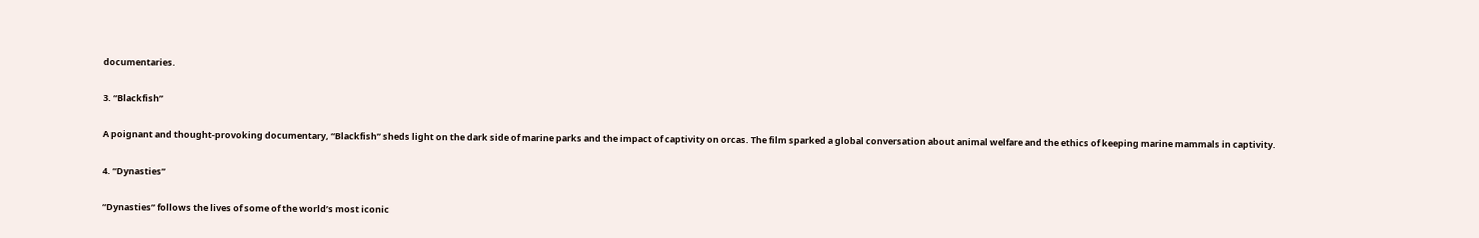documentaries.

3. “Blackfish”

A poignant and thought-provoking documentary, “Blackfish” sheds light on the dark side of marine parks and the impact of captivity on orcas. The film sparked a global conversation about animal welfare and the ethics of keeping marine mammals in captivity.

4. “Dynasties”

“Dynasties” follows the lives of some of the world’s most iconic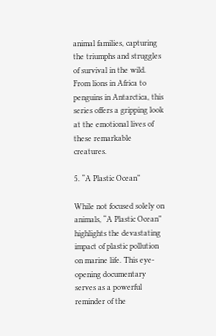animal families, capturing the triumphs and struggles of survival in the wild. From lions in Africa to penguins in Antarctica, this series offers a gripping look at the emotional lives of these remarkable creatures.

5. “A Plastic Ocean”

While not focused solely on animals, “A Plastic Ocean” highlights the devastating impact of plastic pollution on marine life. This eye-opening documentary serves as a powerful reminder of the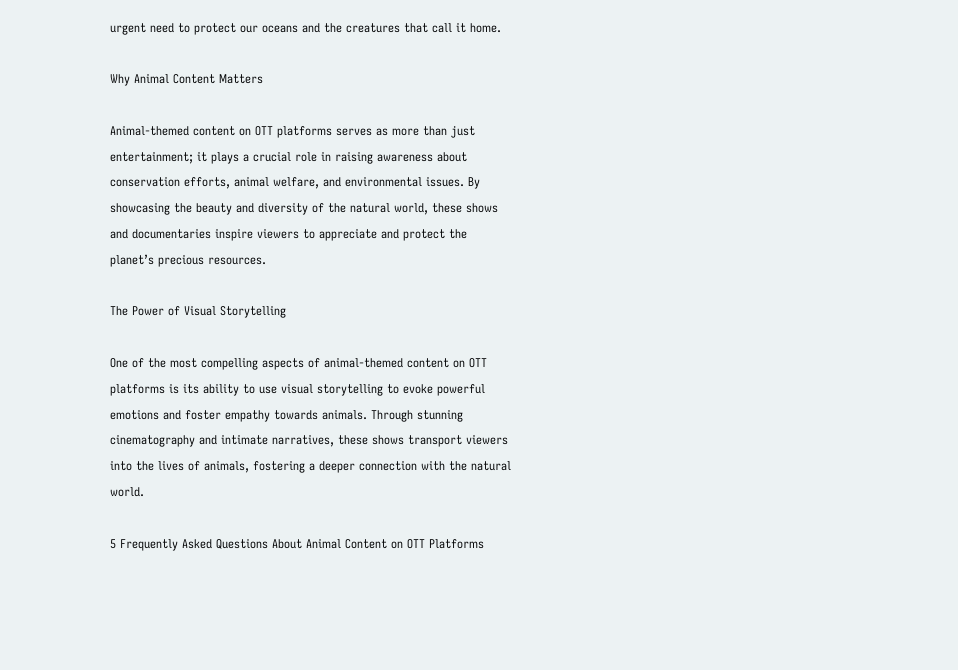urgent need to protect our oceans and the creatures that call it home.

Why Animal Content Matters

Animal-themed content on OTT platforms serves as more than just entertainment; it plays a crucial role in raising awareness about conservation efforts, animal welfare, and environmental issues. By showcasing the beauty and diversity of the natural world, these shows and documentaries inspire viewers to appreciate and protect the planet’s precious resources.

The Power of Visual Storytelling

One of the most compelling aspects of animal-themed content on OTT platforms is its ability to use visual storytelling to evoke powerful emotions and foster empathy towards animals. Through stunning cinematography and intimate narratives, these shows transport viewers into the lives of animals, fostering a deeper connection with the natural world.

5 Frequently Asked Questions About Animal Content on OTT Platforms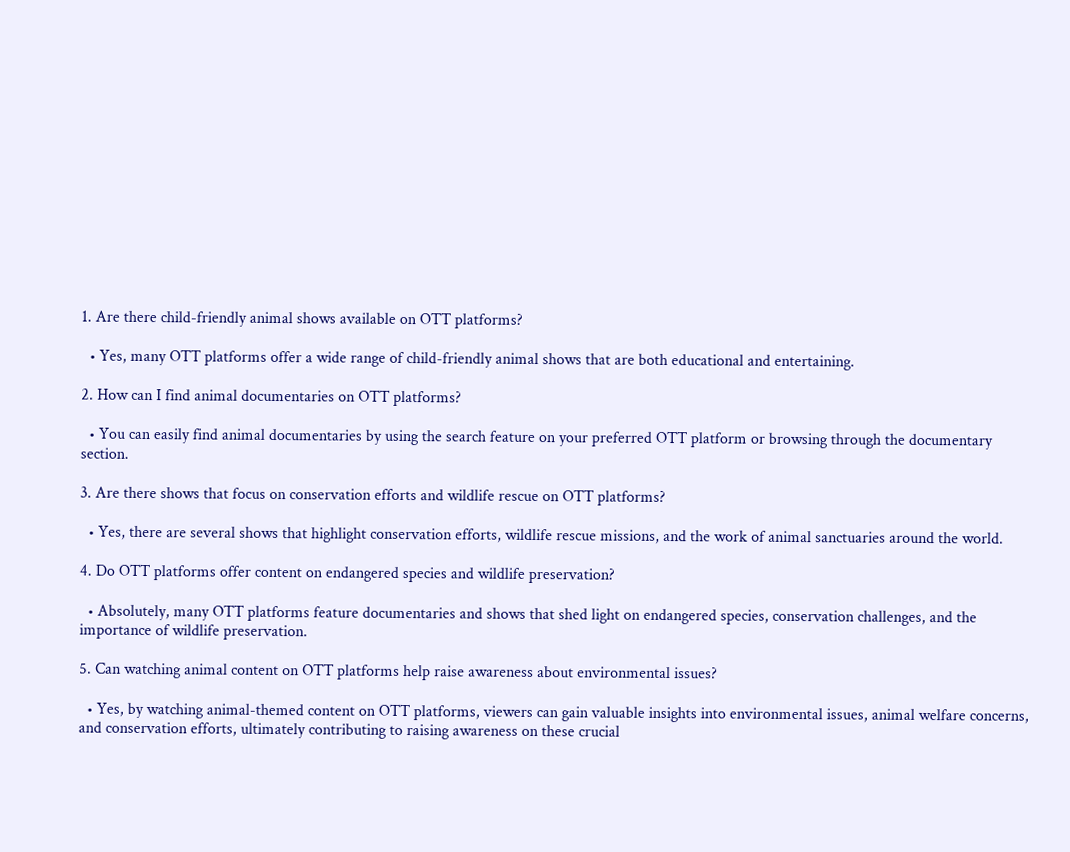1. Are there child-friendly animal shows available on OTT platforms?

  • Yes, many OTT platforms offer a wide range of child-friendly animal shows that are both educational and entertaining.

2. How can I find animal documentaries on OTT platforms?

  • You can easily find animal documentaries by using the search feature on your preferred OTT platform or browsing through the documentary section.

3. Are there shows that focus on conservation efforts and wildlife rescue on OTT platforms?

  • Yes, there are several shows that highlight conservation efforts, wildlife rescue missions, and the work of animal sanctuaries around the world.

4. Do OTT platforms offer content on endangered species and wildlife preservation?

  • Absolutely, many OTT platforms feature documentaries and shows that shed light on endangered species, conservation challenges, and the importance of wildlife preservation.

5. Can watching animal content on OTT platforms help raise awareness about environmental issues?

  • Yes, by watching animal-themed content on OTT platforms, viewers can gain valuable insights into environmental issues, animal welfare concerns, and conservation efforts, ultimately contributing to raising awareness on these crucial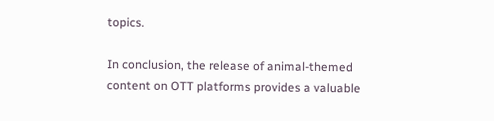topics.

In conclusion, the release of animal-themed content on OTT platforms provides a valuable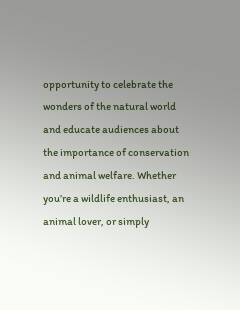opportunity to celebrate the wonders of the natural world and educate audiences about the importance of conservation and animal welfare. Whether you’re a wildlife enthusiast, an animal lover, or simply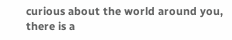curious about the world around you, there is a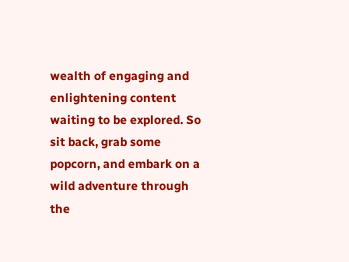wealth of engaging and enlightening content waiting to be explored. So sit back, grab some popcorn, and embark on a wild adventure through the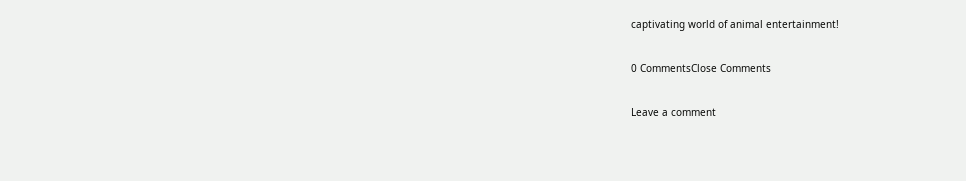captivating world of animal entertainment!

0 CommentsClose Comments

Leave a comment